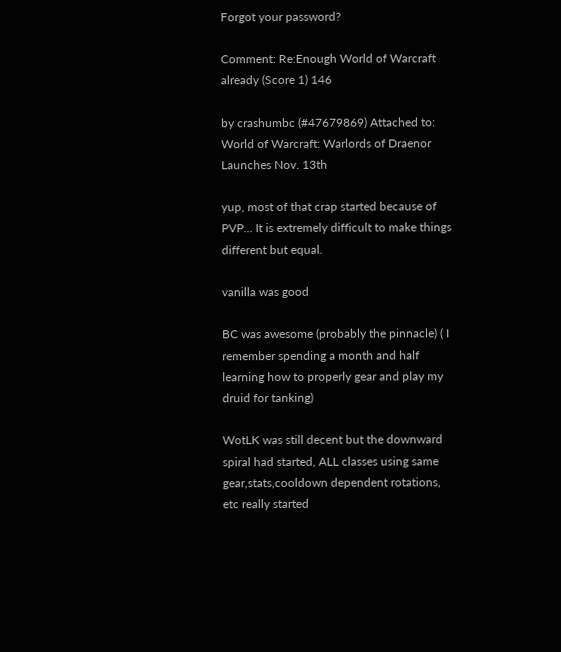Forgot your password?

Comment: Re:Enough World of Warcraft already (Score 1) 146

by crashumbc (#47679869) Attached to: World of Warcraft: Warlords of Draenor Launches Nov. 13th

yup, most of that crap started because of PVP... It is extremely difficult to make things different but equal.

vanilla was good

BC was awesome (probably the pinnacle) ( I remember spending a month and half learning how to properly gear and play my druid for tanking)

WotLK was still decent but the downward spiral had started, ALL classes using same gear,stats,cooldown dependent rotations, etc really started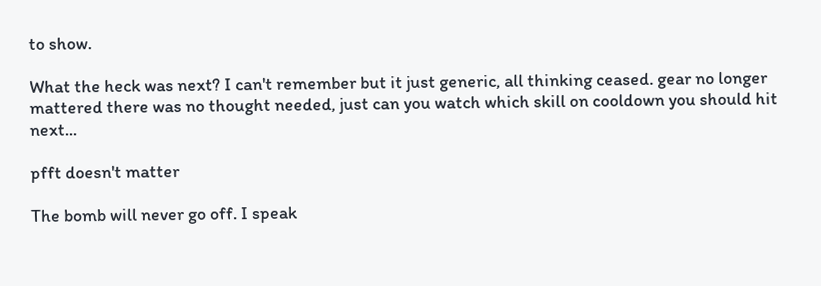to show.

What the heck was next? I can't remember but it just generic, all thinking ceased. gear no longer mattered there was no thought needed, just can you watch which skill on cooldown you should hit next...

pfft doesn't matter

The bomb will never go off. I speak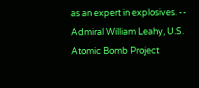as an expert in explosives. -- Admiral William Leahy, U.S. Atomic Bomb Project